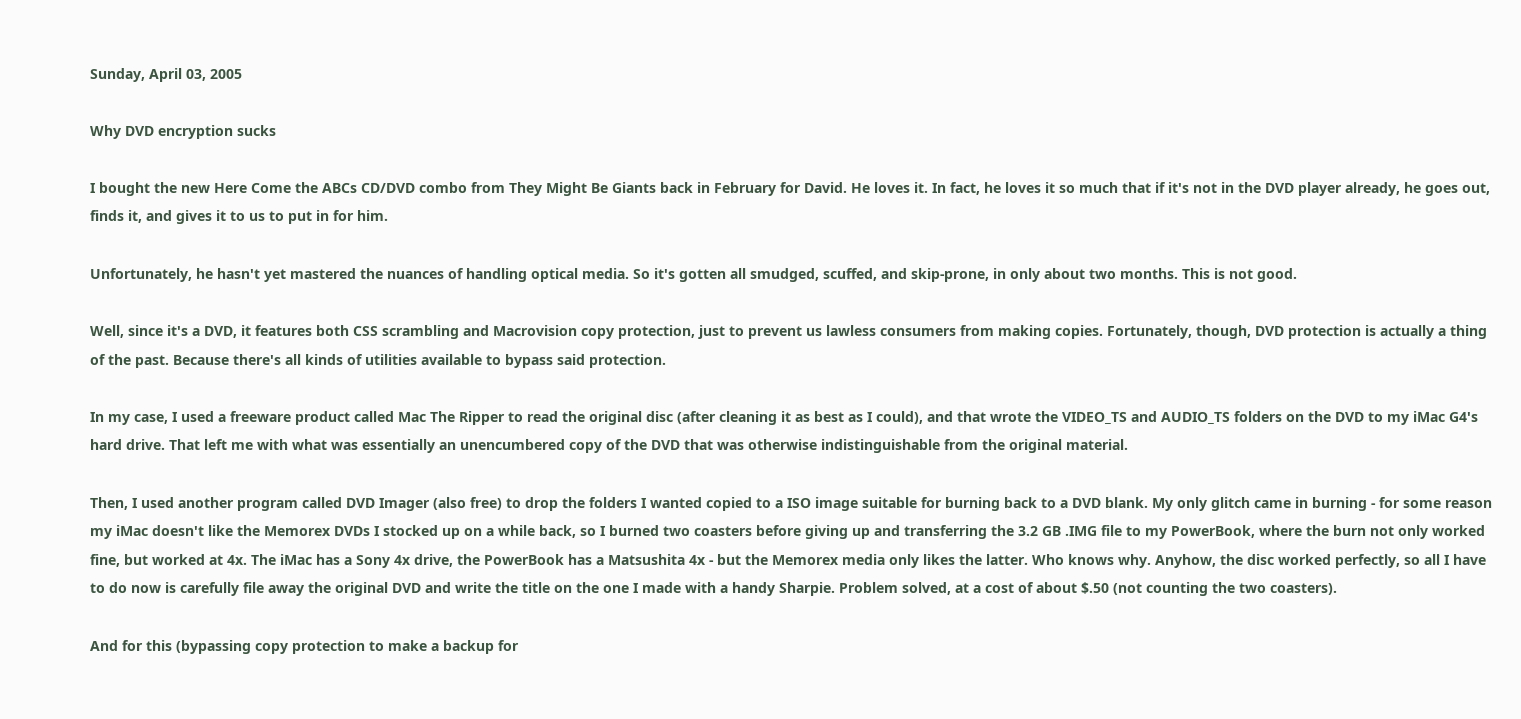Sunday, April 03, 2005

Why DVD encryption sucks

I bought the new Here Come the ABCs CD/DVD combo from They Might Be Giants back in February for David. He loves it. In fact, he loves it so much that if it's not in the DVD player already, he goes out, finds it, and gives it to us to put in for him.

Unfortunately, he hasn't yet mastered the nuances of handling optical media. So it's gotten all smudged, scuffed, and skip-prone, in only about two months. This is not good.

Well, since it's a DVD, it features both CSS scrambling and Macrovision copy protection, just to prevent us lawless consumers from making copies. Fortunately, though, DVD protection is actually a thing of the past. Because there's all kinds of utilities available to bypass said protection.

In my case, I used a freeware product called Mac The Ripper to read the original disc (after cleaning it as best as I could), and that wrote the VIDEO_TS and AUDIO_TS folders on the DVD to my iMac G4's hard drive. That left me with what was essentially an unencumbered copy of the DVD that was otherwise indistinguishable from the original material.

Then, I used another program called DVD Imager (also free) to drop the folders I wanted copied to a ISO image suitable for burning back to a DVD blank. My only glitch came in burning - for some reason my iMac doesn't like the Memorex DVDs I stocked up on a while back, so I burned two coasters before giving up and transferring the 3.2 GB .IMG file to my PowerBook, where the burn not only worked fine, but worked at 4x. The iMac has a Sony 4x drive, the PowerBook has a Matsushita 4x - but the Memorex media only likes the latter. Who knows why. Anyhow, the disc worked perfectly, so all I have to do now is carefully file away the original DVD and write the title on the one I made with a handy Sharpie. Problem solved, at a cost of about $.50 (not counting the two coasters).

And for this (bypassing copy protection to make a backup for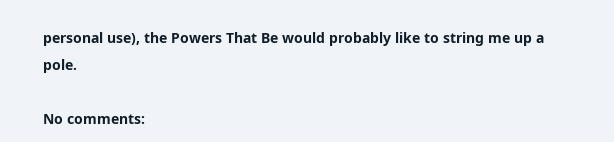personal use), the Powers That Be would probably like to string me up a pole.

No comments: